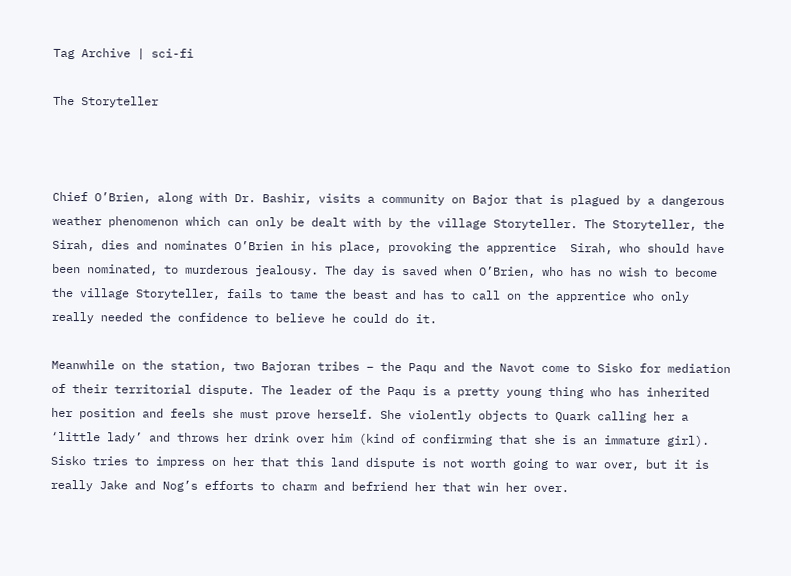Tag Archive | sci-fi

The Storyteller



Chief O’Brien, along with Dr. Bashir, visits a community on Bajor that is plagued by a dangerous weather phenomenon which can only be dealt with by the village Storyteller. The Storyteller, the Sirah, dies and nominates O’Brien in his place, provoking the apprentice  Sirah, who should have been nominated, to murderous jealousy. The day is saved when O’Brien, who has no wish to become the village Storyteller, fails to tame the beast and has to call on the apprentice who only really needed the confidence to believe he could do it.

Meanwhile on the station, two Bajoran tribes – the Paqu and the Navot come to Sisko for mediation of their territorial dispute. The leader of the Paqu is a pretty young thing who has inherited her position and feels she must prove herself. She violently objects to Quark calling her a ‘little lady’ and throws her drink over him (kind of confirming that she is an immature girl). Sisko tries to impress on her that this land dispute is not worth going to war over, but it is really Jake and Nog’s efforts to charm and befriend her that win her over.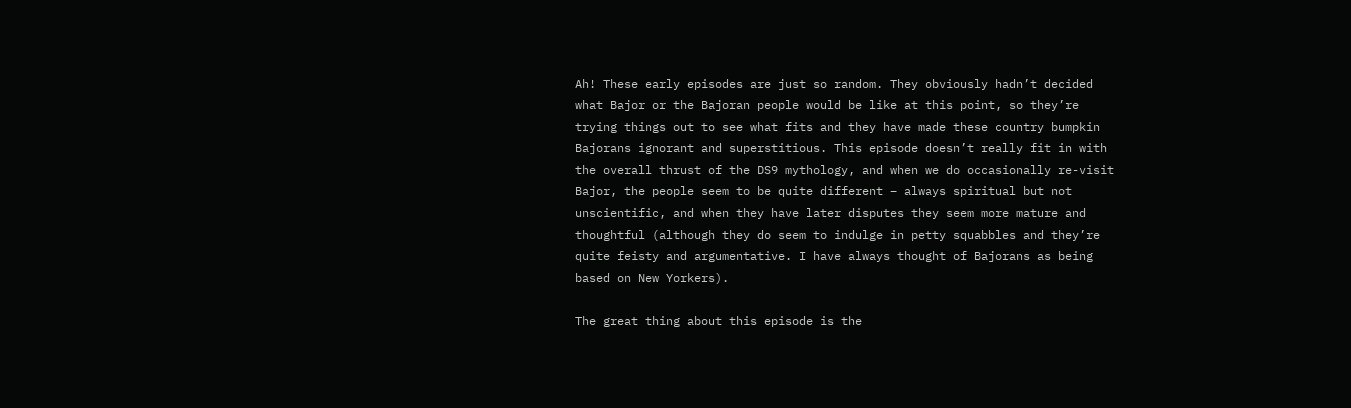Ah! These early episodes are just so random. They obviously hadn’t decided what Bajor or the Bajoran people would be like at this point, so they’re trying things out to see what fits and they have made these country bumpkin Bajorans ignorant and superstitious. This episode doesn’t really fit in with the overall thrust of the DS9 mythology, and when we do occasionally re-visit Bajor, the people seem to be quite different – always spiritual but not unscientific, and when they have later disputes they seem more mature and thoughtful (although they do seem to indulge in petty squabbles and they’re quite feisty and argumentative. I have always thought of Bajorans as being based on New Yorkers).

The great thing about this episode is the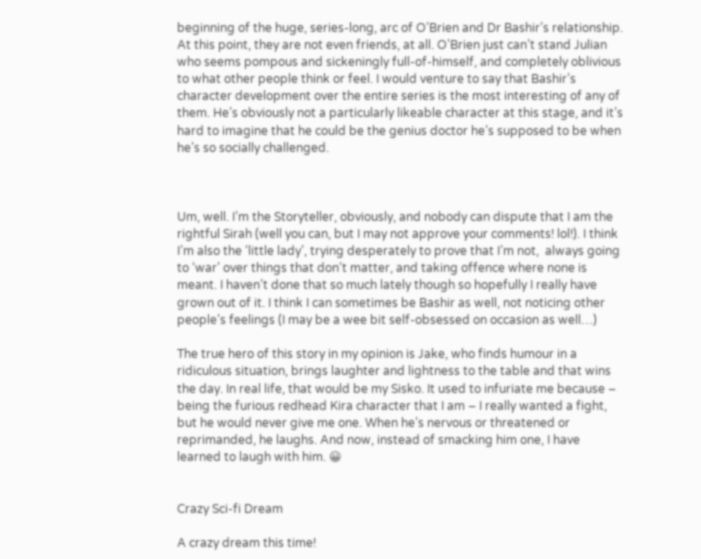beginning of the huge, series-long, arc of O’Brien and Dr Bashir’s relationship. At this point, they are not even friends, at all. O’Brien just can’t stand Julian who seems pompous and sickeningly full-of-himself, and completely oblivious to what other people think or feel. I would venture to say that Bashir’s character development over the entire series is the most interesting of any of them. He’s obviously not a particularly likeable character at this stage, and it’s hard to imagine that he could be the genius doctor he’s supposed to be when he’s so socially challenged.



Um, well. I’m the Storyteller, obviously, and nobody can dispute that I am the rightful Sirah (well you can, but I may not approve your comments! lol!). I think I’m also the ‘little lady’, trying desperately to prove that I’m not,  always going to ‘war’ over things that don’t matter, and taking offence where none is meant. I haven’t done that so much lately though so hopefully I really have grown out of it. I think I can sometimes be Bashir as well, not noticing other people’s feelings (I may be a wee bit self-obsessed on occasion as well…)

The true hero of this story in my opinion is Jake, who finds humour in a ridiculous situation, brings laughter and lightness to the table and that wins the day. In real life, that would be my Sisko. It used to infuriate me because – being the furious redhead Kira character that I am – I really wanted a fight, but he would never give me one. When he’s nervous or threatened or reprimanded, he laughs. And now, instead of smacking him one, I have learned to laugh with him. 😀


Crazy Sci-fi Dream

A crazy dream this time!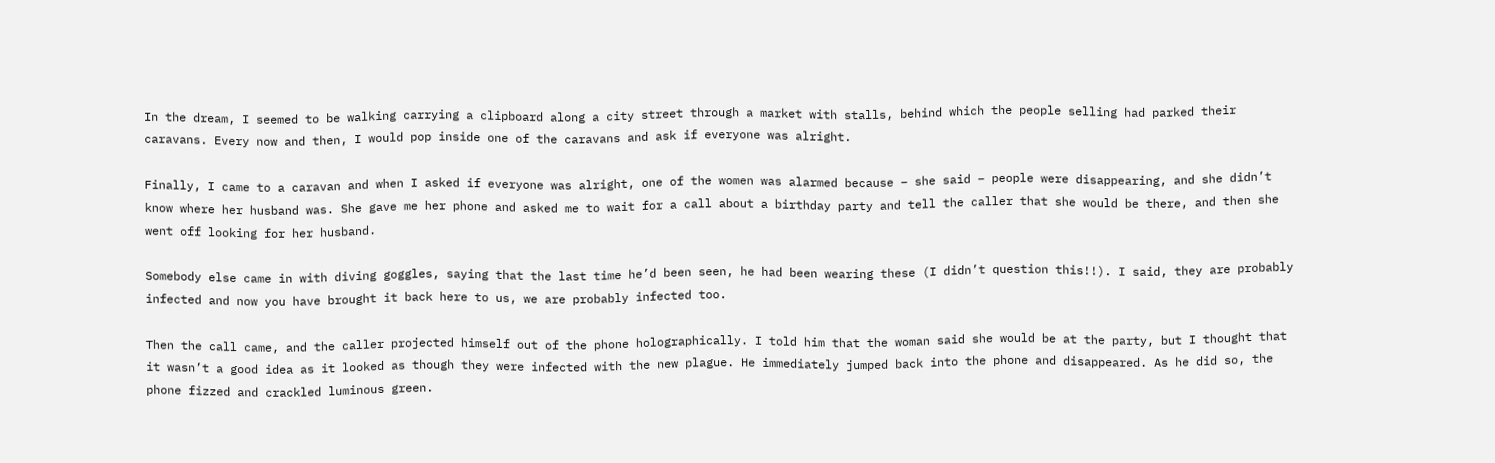In the dream, I seemed to be walking carrying a clipboard along a city street through a market with stalls, behind which the people selling had parked their caravans. Every now and then, I would pop inside one of the caravans and ask if everyone was alright.

Finally, I came to a caravan and when I asked if everyone was alright, one of the women was alarmed because – she said – people were disappearing, and she didn’t know where her husband was. She gave me her phone and asked me to wait for a call about a birthday party and tell the caller that she would be there, and then she went off looking for her husband.

Somebody else came in with diving goggles, saying that the last time he’d been seen, he had been wearing these (I didn’t question this!!). I said, they are probably infected and now you have brought it back here to us, we are probably infected too.

Then the call came, and the caller projected himself out of the phone holographically. I told him that the woman said she would be at the party, but I thought that it wasn’t a good idea as it looked as though they were infected with the new plague. He immediately jumped back into the phone and disappeared. As he did so, the phone fizzed and crackled luminous green.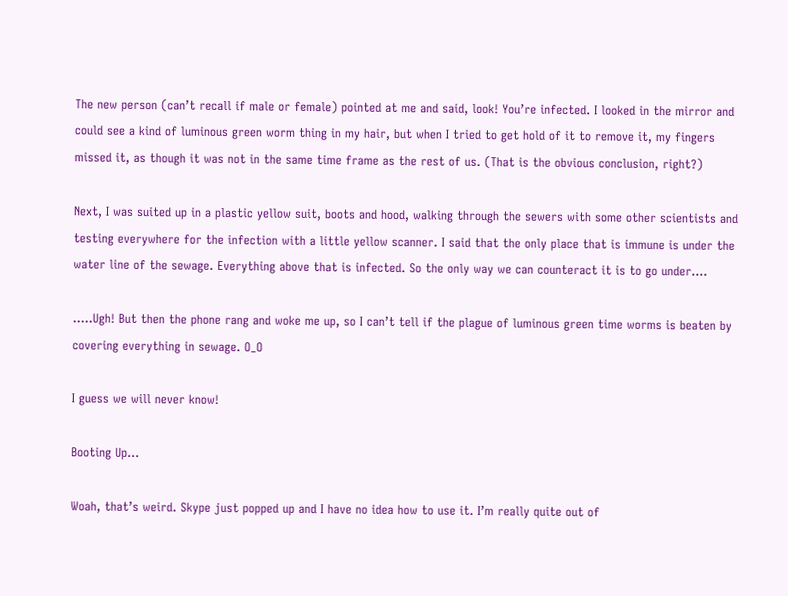The new person (can’t recall if male or female) pointed at me and said, look! You’re infected. I looked in the mirror and could see a kind of luminous green worm thing in my hair, but when I tried to get hold of it to remove it, my fingers missed it, as though it was not in the same time frame as the rest of us. (That is the obvious conclusion, right?)

Next, I was suited up in a plastic yellow suit, boots and hood, walking through the sewers with some other scientists and testing everywhere for the infection with a little yellow scanner. I said that the only place that is immune is under the water line of the sewage. Everything above that is infected. So the only way we can counteract it is to go under….

…..Ugh! But then the phone rang and woke me up, so I can’t tell if the plague of luminous green time worms is beaten by covering everything in sewage. O_O

I guess we will never know!

Booting Up…

Woah, that’s weird. Skype just popped up and I have no idea how to use it. I’m really quite out of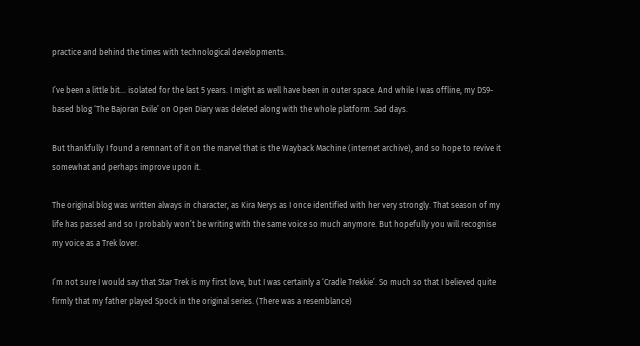practice and behind the times with technological developments.

I’ve been a little bit… isolated for the last 5 years. I might as well have been in outer space. And while I was offline, my DS9-based blog ‘The Bajoran Exile’ on Open Diary was deleted along with the whole platform. Sad days.

But thankfully I found a remnant of it on the marvel that is the Wayback Machine (internet archive), and so hope to revive it somewhat and perhaps improve upon it.

The original blog was written always in character, as Kira Nerys as I once identified with her very strongly. That season of my life has passed and so I probably won’t be writing with the same voice so much anymore. But hopefully you will recognise my voice as a Trek lover.

I’m not sure I would say that Star Trek is my first love, but I was certainly a ‘Cradle Trekkie’. So much so that I believed quite firmly that my father played Spock in the original series. (There was a resemblance)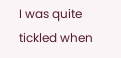I was quite tickled when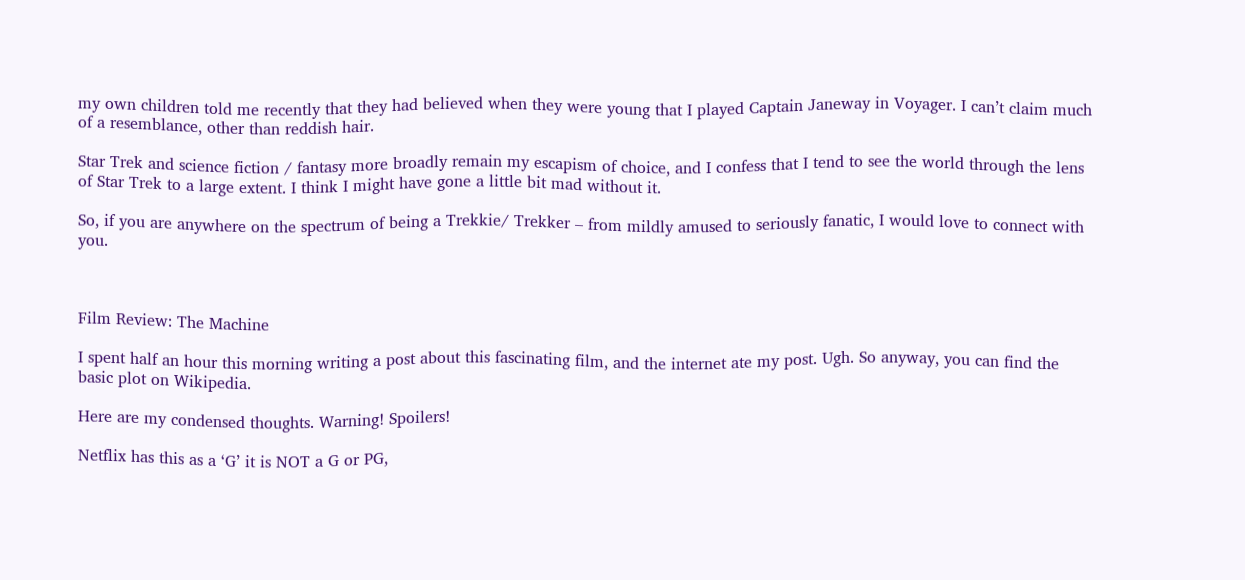my own children told me recently that they had believed when they were young that I played Captain Janeway in Voyager. I can’t claim much of a resemblance, other than reddish hair.

Star Trek and science fiction / fantasy more broadly remain my escapism of choice, and I confess that I tend to see the world through the lens of Star Trek to a large extent. I think I might have gone a little bit mad without it.

So, if you are anywhere on the spectrum of being a Trekkie/ Trekker – from mildly amused to seriously fanatic, I would love to connect with you.



Film Review: The Machine

I spent half an hour this morning writing a post about this fascinating film, and the internet ate my post. Ugh. So anyway, you can find the basic plot on Wikipedia.

Here are my condensed thoughts. Warning! Spoilers!

Netflix has this as a ‘G’ it is NOT a G or PG,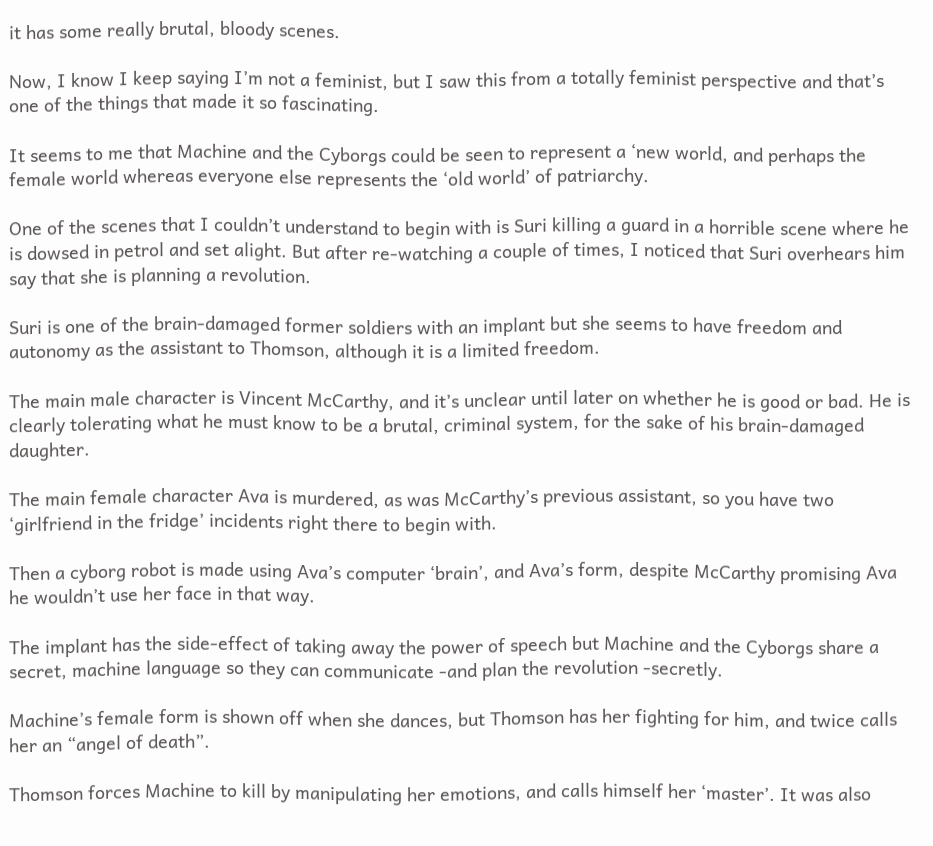it has some really brutal, bloody scenes.

Now, I know I keep saying I’m not a feminist, but I saw this from a totally feminist perspective and that’s one of the things that made it so fascinating.

It seems to me that Machine and the Cyborgs could be seen to represent a ‘new world, and perhaps the female world whereas everyone else represents the ‘old world’ of patriarchy.

One of the scenes that I couldn’t understand to begin with is Suri killing a guard in a horrible scene where he is dowsed in petrol and set alight. But after re-watching a couple of times, I noticed that Suri overhears him say that she is planning a revolution.

Suri is one of the brain-damaged former soldiers with an implant but she seems to have freedom and autonomy as the assistant to Thomson, although it is a limited freedom.

The main male character is Vincent McCarthy, and it’s unclear until later on whether he is good or bad. He is clearly tolerating what he must know to be a brutal, criminal system, for the sake of his brain-damaged daughter.

The main female character Ava is murdered, as was McCarthy’s previous assistant, so you have two ‘girlfriend in the fridge’ incidents right there to begin with.

Then a cyborg robot is made using Ava’s computer ‘brain’, and Ava’s form, despite McCarthy promising Ava he wouldn’t use her face in that way.

The implant has the side-effect of taking away the power of speech but Machine and the Cyborgs share a secret, machine language so they can communicate -and plan the revolution -secretly.

Machine’s female form is shown off when she dances, but Thomson has her fighting for him, and twice calls her an “angel of death”.

Thomson forces Machine to kill by manipulating her emotions, and calls himself her ‘master’. It was also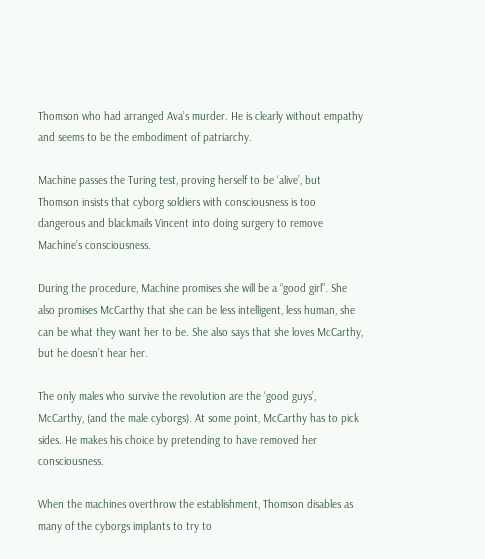Thomson who had arranged Ava’s murder. He is clearly without empathy and seems to be the embodiment of patriarchy.

Machine passes the Turing test, proving herself to be ‘alive’, but Thomson insists that cyborg soldiers with consciousness is too dangerous and blackmails Vincent into doing surgery to remove Machine’s consciousness.

During the procedure, Machine promises she will be a “good girl”. She also promises McCarthy that she can be less intelligent, less human, she can be what they want her to be. She also says that she loves McCarthy, but he doesn’t hear her.

The only males who survive the revolution are the ‘good guys’, McCarthy, (and the male cyborgs). At some point, McCarthy has to pick sides. He makes his choice by pretending to have removed her consciousness.

When the machines overthrow the establishment, Thomson disables as many of the cyborgs implants to try to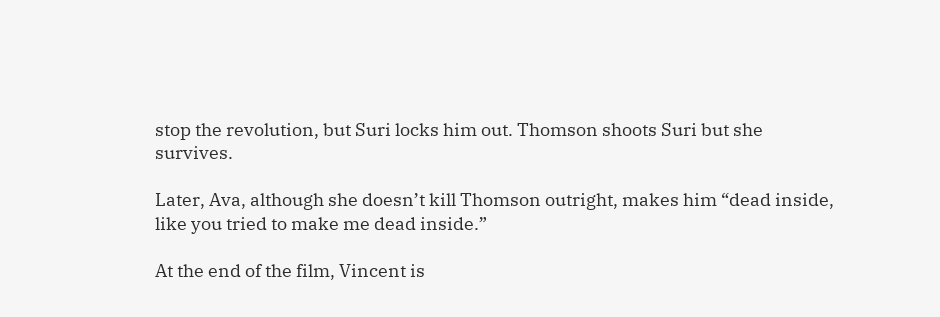stop the revolution, but Suri locks him out. Thomson shoots Suri but she survives.

Later, Ava, although she doesn’t kill Thomson outright, makes him “dead inside, like you tried to make me dead inside.”

At the end of the film, Vincent is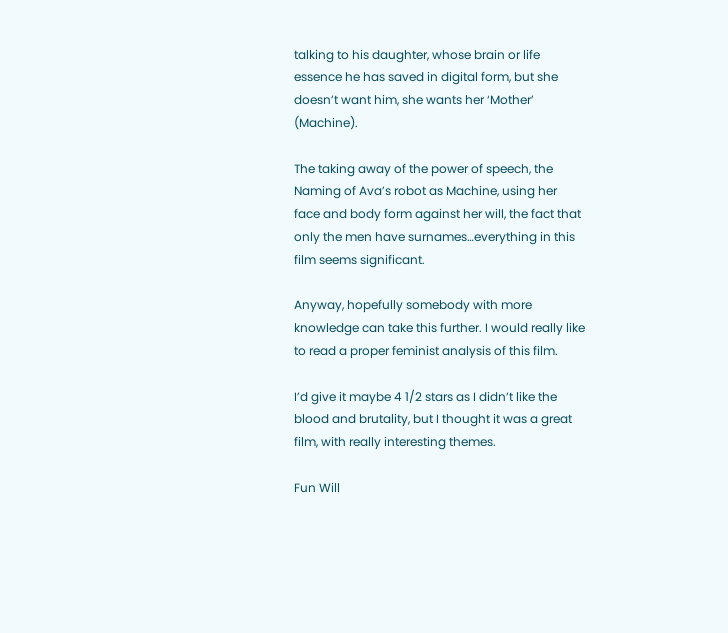talking to his daughter, whose brain or life essence he has saved in digital form, but she doesn’t want him, she wants her ‘Mother’ (Machine).

The taking away of the power of speech, the Naming of Ava’s robot as Machine, using her face and body form against her will, the fact that only the men have surnames…everything in this film seems significant.

Anyway, hopefully somebody with more knowledge can take this further. I would really like to read a proper feminist analysis of this film.

I’d give it maybe 4 1/2 stars as I didn’t like the blood and brutality, but I thought it was a great film, with really interesting themes.

Fun Will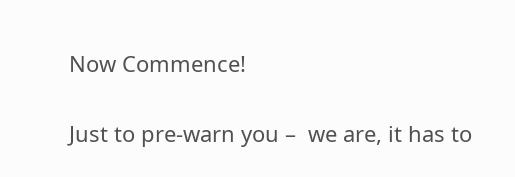Now Commence!

Just to pre-warn you –  we are, it has to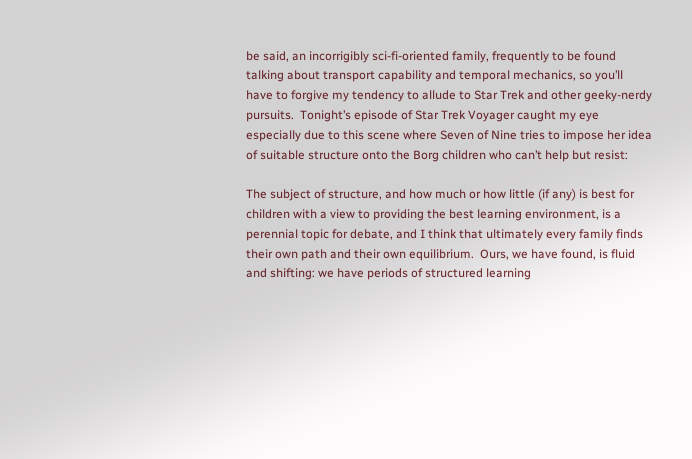be said, an incorrigibly sci-fi-oriented family, frequently to be found talking about transport capability and temporal mechanics, so you’ll have to forgive my tendency to allude to Star Trek and other geeky-nerdy pursuits.  Tonight’s episode of Star Trek Voyager caught my eye especially due to this scene where Seven of Nine tries to impose her idea of suitable structure onto the Borg children who can’t help but resist:

The subject of structure, and how much or how little (if any) is best for children with a view to providing the best learning environment, is a perennial topic for debate, and I think that ultimately every family finds their own path and their own equilibrium.  Ours, we have found, is fluid and shifting: we have periods of structured learning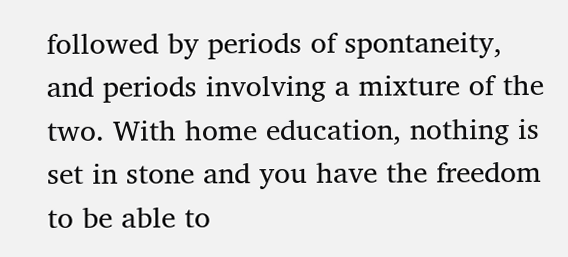followed by periods of spontaneity, and periods involving a mixture of the two. With home education, nothing is set in stone and you have the freedom to be able to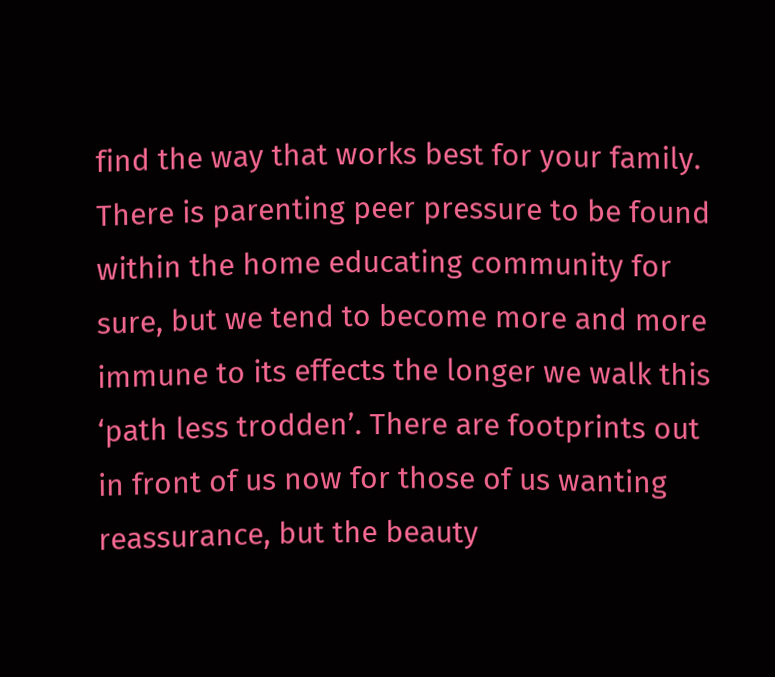find the way that works best for your family. There is parenting peer pressure to be found within the home educating community for sure, but we tend to become more and more immune to its effects the longer we walk this ‘path less trodden’. There are footprints out in front of us now for those of us wanting reassurance, but the beauty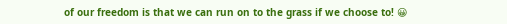of our freedom is that we can run on to the grass if we choose to! 😀